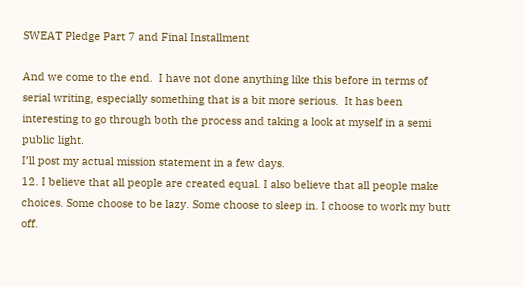SWEAT Pledge Part 7 and Final Installment

And we come to the end.  I have not done anything like this before in terms of serial writing, especially something that is a bit more serious.  It has been interesting to go through both the process and taking a look at myself in a semi public light.
I’ll post my actual mission statement in a few days.
12. I believe that all people are created equal. I also believe that all people make choices. Some choose to be lazy. Some choose to sleep in. I choose to work my butt off.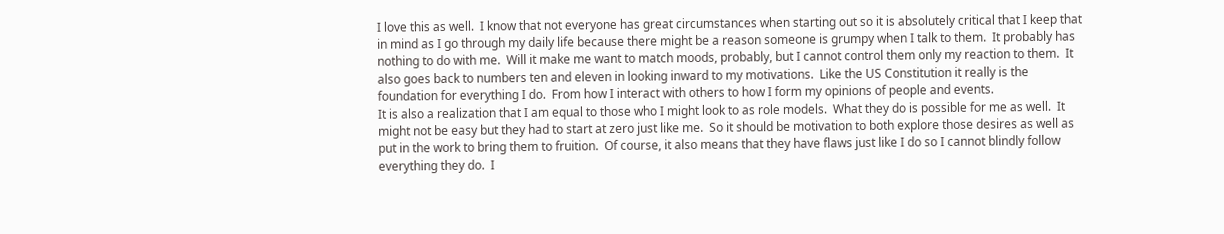I love this as well.  I know that not everyone has great circumstances when starting out so it is absolutely critical that I keep that in mind as I go through my daily life because there might be a reason someone is grumpy when I talk to them.  It probably has nothing to do with me.  Will it make me want to match moods, probably, but I cannot control them only my reaction to them.  It also goes back to numbers ten and eleven in looking inward to my motivations.  Like the US Constitution it really is the foundation for everything I do.  From how I interact with others to how I form my opinions of people and events.
It is also a realization that I am equal to those who I might look to as role models.  What they do is possible for me as well.  It might not be easy but they had to start at zero just like me.  So it should be motivation to both explore those desires as well as put in the work to bring them to fruition.  Of course, it also means that they have flaws just like I do so I cannot blindly follow everything they do.  I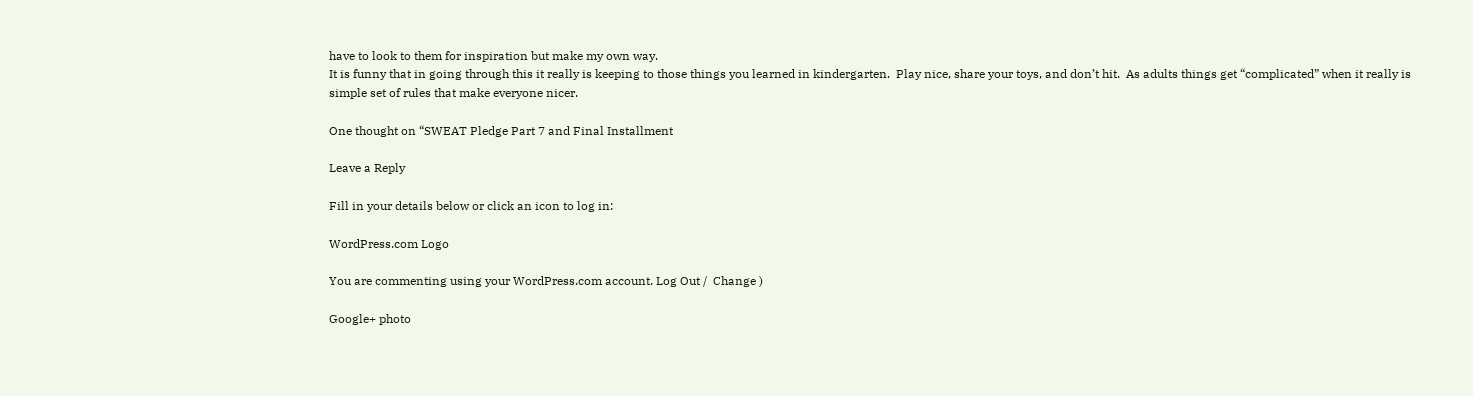have to look to them for inspiration but make my own way.
It is funny that in going through this it really is keeping to those things you learned in kindergarten.  Play nice, share your toys, and don’t hit.  As adults things get “complicated” when it really is simple set of rules that make everyone nicer.

One thought on “SWEAT Pledge Part 7 and Final Installment

Leave a Reply

Fill in your details below or click an icon to log in:

WordPress.com Logo

You are commenting using your WordPress.com account. Log Out /  Change )

Google+ photo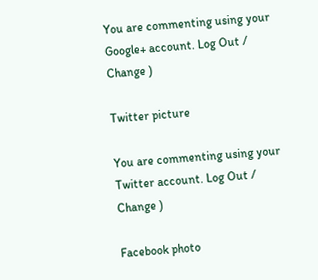You are commenting using your Google+ account. Log Out /  Change )

Twitter picture

You are commenting using your Twitter account. Log Out /  Change )

Facebook photo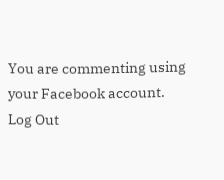You are commenting using your Facebook account. Log Out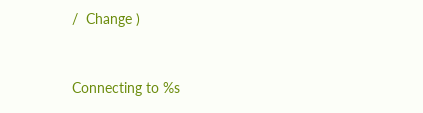/  Change )


Connecting to %s